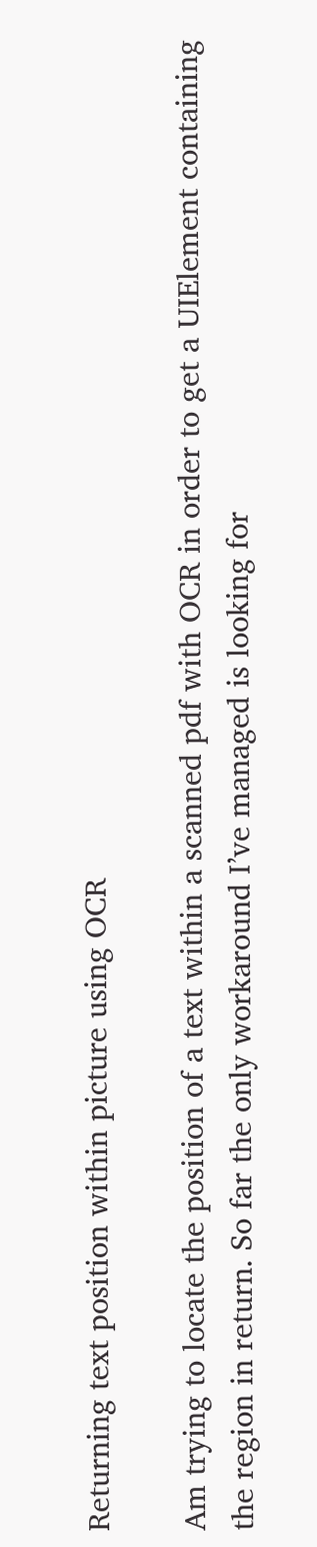Returning text position within picture using OCR

Am trying to locate the position of a text within a scanned pdf with OCR in order to get a UIElement containing the region in return. So far the only workaround I’ve managed is looking for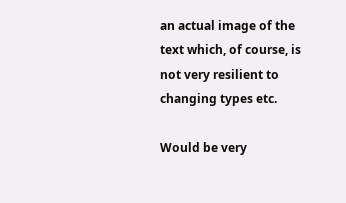an actual image of the text which, of course, is not very resilient to changing types etc.

Would be very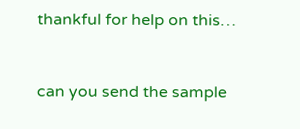thankful for help on this…


can you send the sample